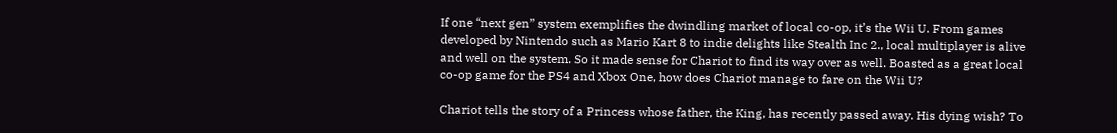If one “next gen” system exemplifies the dwindling market of local co-op, it’s the Wii U. From games developed by Nintendo such as Mario Kart 8 to indie delights like Stealth Inc 2., local multiplayer is alive and well on the system. So it made sense for Chariot to find its way over as well. Boasted as a great local co-op game for the PS4 and Xbox One, how does Chariot manage to fare on the Wii U?

Chariot tells the story of a Princess whose father, the King, has recently passed away. His dying wish? To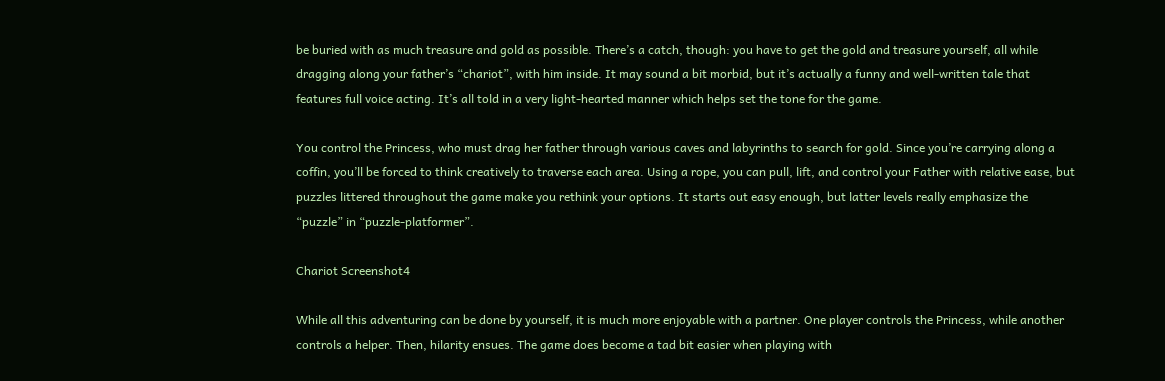be buried with as much treasure and gold as possible. There’s a catch, though: you have to get the gold and treasure yourself, all while dragging along your father’s “chariot”, with him inside. It may sound a bit morbid, but it’s actually a funny and well-written tale that features full voice acting. It’s all told in a very light-hearted manner which helps set the tone for the game.

You control the Princess, who must drag her father through various caves and labyrinths to search for gold. Since you’re carrying along a coffin, you’ll be forced to think creatively to traverse each area. Using a rope, you can pull, lift, and control your Father with relative ease, but puzzles littered throughout the game make you rethink your options. It starts out easy enough, but latter levels really emphasize the “puzzle” in “puzzle-platformer”.

Chariot Screenshot4

While all this adventuring can be done by yourself, it is much more enjoyable with a partner. One player controls the Princess, while another controls a helper. Then, hilarity ensues. The game does become a tad bit easier when playing with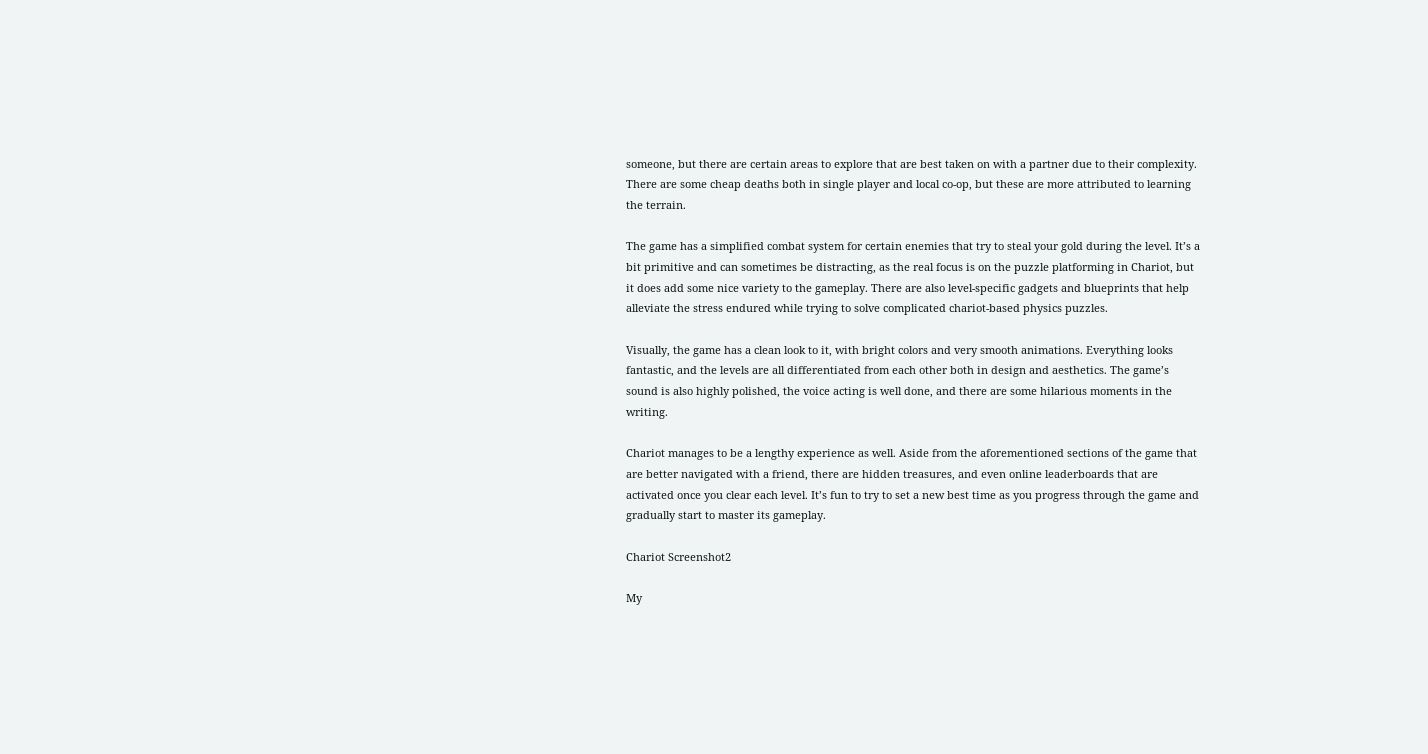someone, but there are certain areas to explore that are best taken on with a partner due to their complexity. There are some cheap deaths both in single player and local co-op, but these are more attributed to learning the terrain.

The game has a simplified combat system for certain enemies that try to steal your gold during the level. It’s a bit primitive and can sometimes be distracting, as the real focus is on the puzzle platforming in Chariot, but it does add some nice variety to the gameplay. There are also level-specific gadgets and blueprints that help alleviate the stress endured while trying to solve complicated chariot-based physics puzzles.

Visually, the game has a clean look to it, with bright colors and very smooth animations. Everything looks fantastic, and the levels are all differentiated from each other both in design and aesthetics. The game’s sound is also highly polished, the voice acting is well done, and there are some hilarious moments in the writing.

Chariot manages to be a lengthy experience as well. Aside from the aforementioned sections of the game that are better navigated with a friend, there are hidden treasures, and even online leaderboards that are activated once you clear each level. It’s fun to try to set a new best time as you progress through the game and gradually start to master its gameplay.

Chariot Screenshot2

My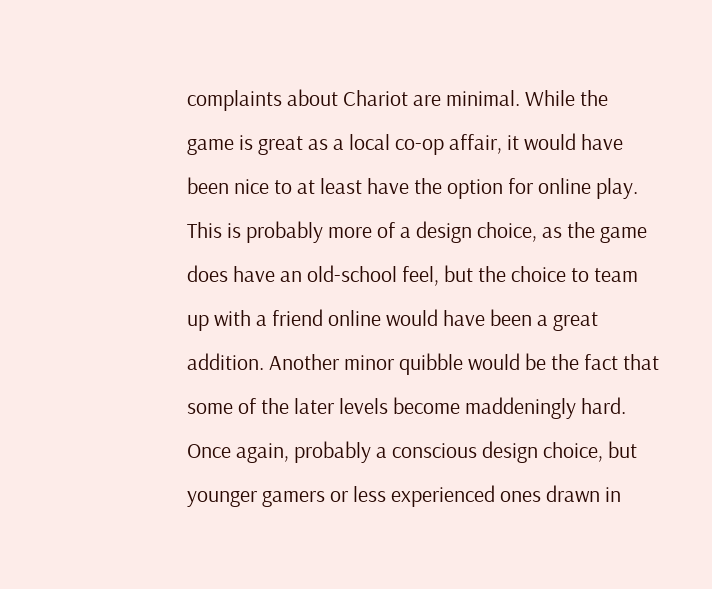complaints about Chariot are minimal. While the game is great as a local co-op affair, it would have been nice to at least have the option for online play. This is probably more of a design choice, as the game does have an old-school feel, but the choice to team up with a friend online would have been a great addition. Another minor quibble would be the fact that some of the later levels become maddeningly hard. Once again, probably a conscious design choice, but younger gamers or less experienced ones drawn in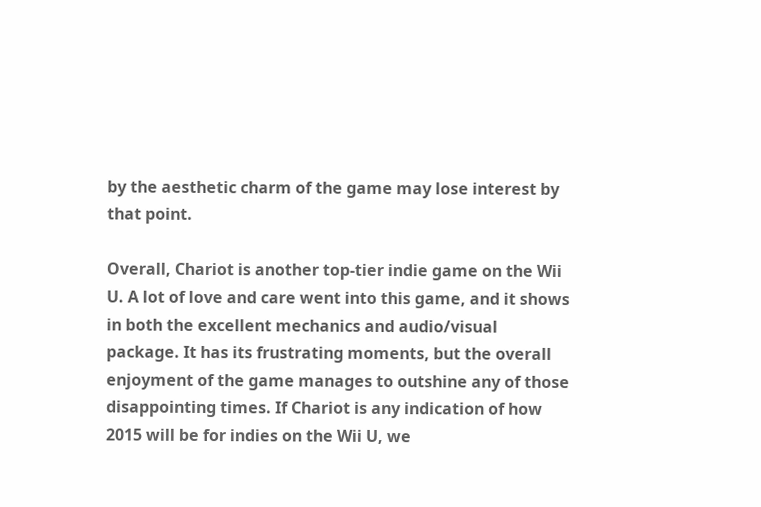by the aesthetic charm of the game may lose interest by that point.

Overall, Chariot is another top-tier indie game on the Wii U. A lot of love and care went into this game, and it shows in both the excellent mechanics and audio/visual package. It has its frustrating moments, but the overall enjoyment of the game manages to outshine any of those disappointing times. If Chariot is any indication of how 2015 will be for indies on the Wii U, we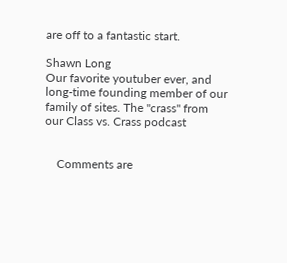are off to a fantastic start.

Shawn Long
Our favorite youtuber ever, and long-time founding member of our family of sites. The "crass" from our Class vs. Crass podcast


    Comments are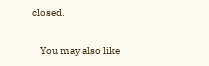closed.

    You may also like